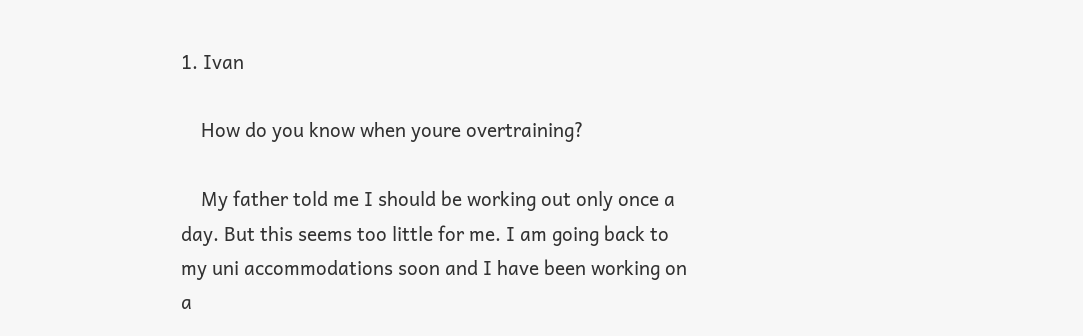1. Ivan

    How do you know when youre overtraining?

    My father told me I should be working out only once a day. But this seems too little for me. I am going back to my uni accommodations soon and I have been working on a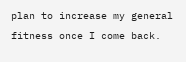plan to increase my general fitness once I come back.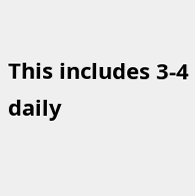This includes 3-4 daily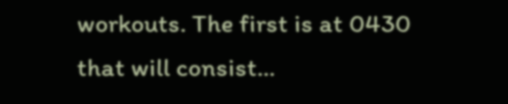workouts. The first is at 0430 that will consist...